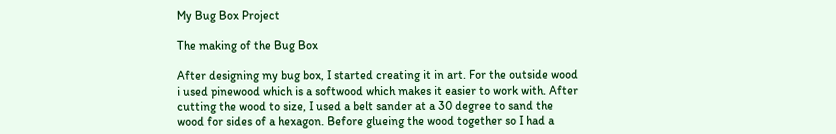My Bug Box Project

The making of the Bug Box

After designing my bug box, I started creating it in art. For the outside wood i used pinewood which is a softwood which makes it easier to work with. After cutting the wood to size, I used a belt sander at a 30 degree to sand the wood for sides of a hexagon. Before glueing the wood together so I had a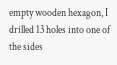empty wooden hexagon, I drilled 13 holes into one of the sides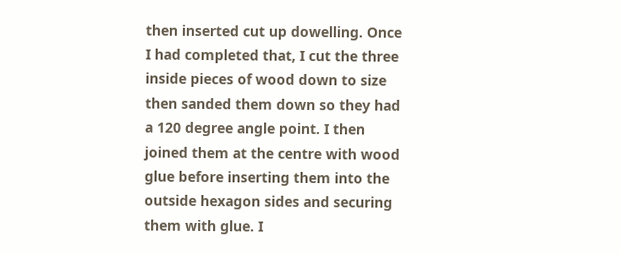then inserted cut up dowelling. Once I had completed that, I cut the three inside pieces of wood down to size then sanded them down so they had a 120 degree angle point. I then joined them at the centre with wood glue before inserting them into the outside hexagon sides and securing them with glue. I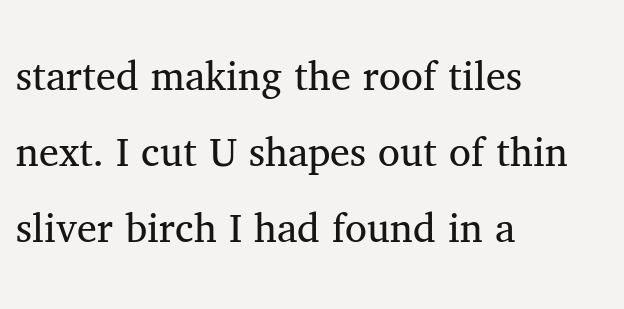started making the roof tiles next. I cut U shapes out of thin sliver birch I had found in a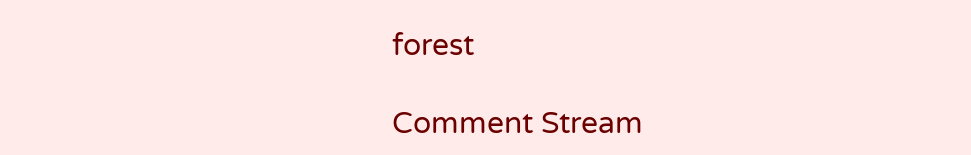forest

Comment Stream